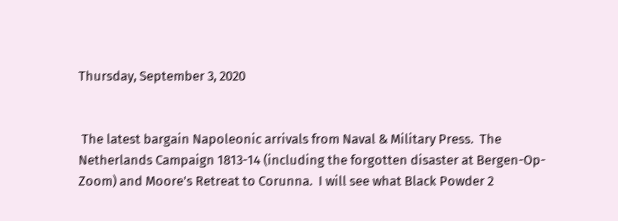Thursday, September 3, 2020


 The latest bargain Napoleonic arrivals from Naval & Military Press.  The Netherlands Campaign 1813-14 (including the forgotten disaster at Bergen-Op-Zoom) and Moore's Retreat to Corunna.  I will see what Black Powder 2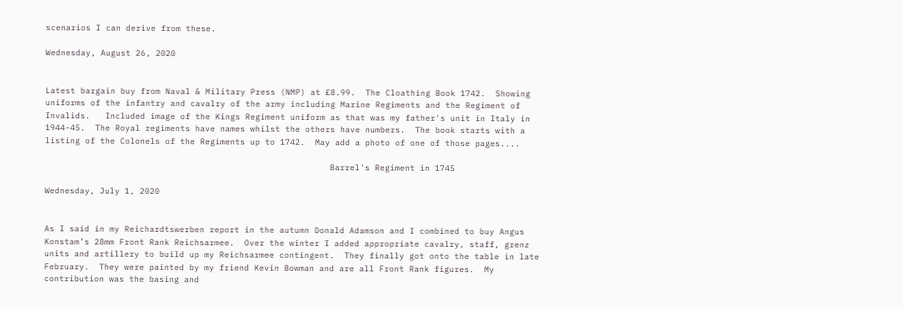scenarios I can derive from these.

Wednesday, August 26, 2020


Latest bargain buy from Naval & Military Press (NMP) at £8.99.  The Cloathing Book 1742.  Showing uniforms of the infantry and cavalry of the army including Marine Regiments and the Regiment of Invalids.   Included image of the Kings Regiment uniform as that was my father's unit in Italy in 1944-45.  The Royal regiments have names whilst the others have numbers.  The book starts with a listing of the Colonels of the Regiments up to 1742.  May add a photo of one of those pages....

                                                         Barrel's Regiment in 1745

Wednesday, July 1, 2020


As I said in my Reichardtswerben report in the autumn Donald Adamson and I combined to buy Angus Konstam’s 28mm Front Rank Reichsarmee.  Over the winter I added appropriate cavalry, staff, grenz units and artillery to build up my Reichsarmee contingent.  They finally got onto the table in late February.  They were painted by my friend Kevin Bowman and are all Front Rank figures.  My contribution was the basing and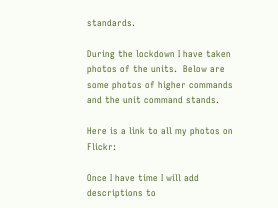standards.

During the lockdown I have taken photos of the units.  Below are some photos of higher commands and the unit command stands.

Here is a link to all my photos on Flickr:

Once I have time I will add descriptions to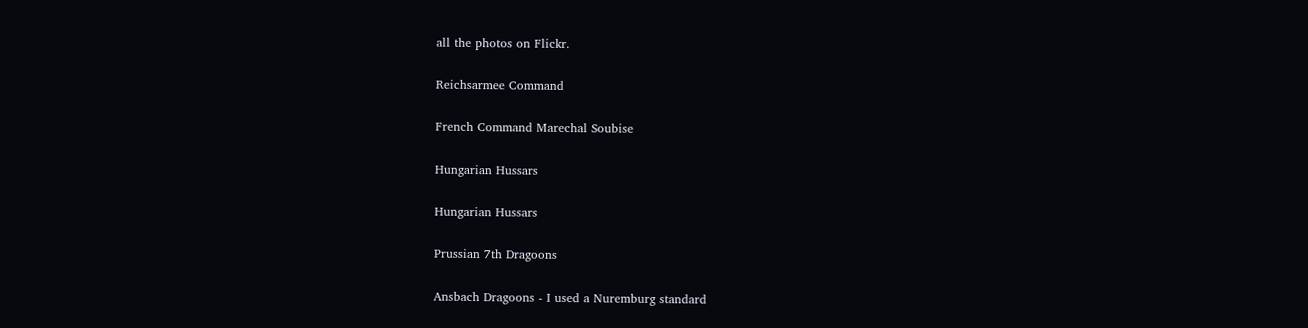all the photos on Flickr.

Reichsarmee Command

French Command Marechal Soubise

Hungarian Hussars

Hungarian Hussars

Prussian 7th Dragoons

Ansbach Dragoons - I used a Nuremburg standard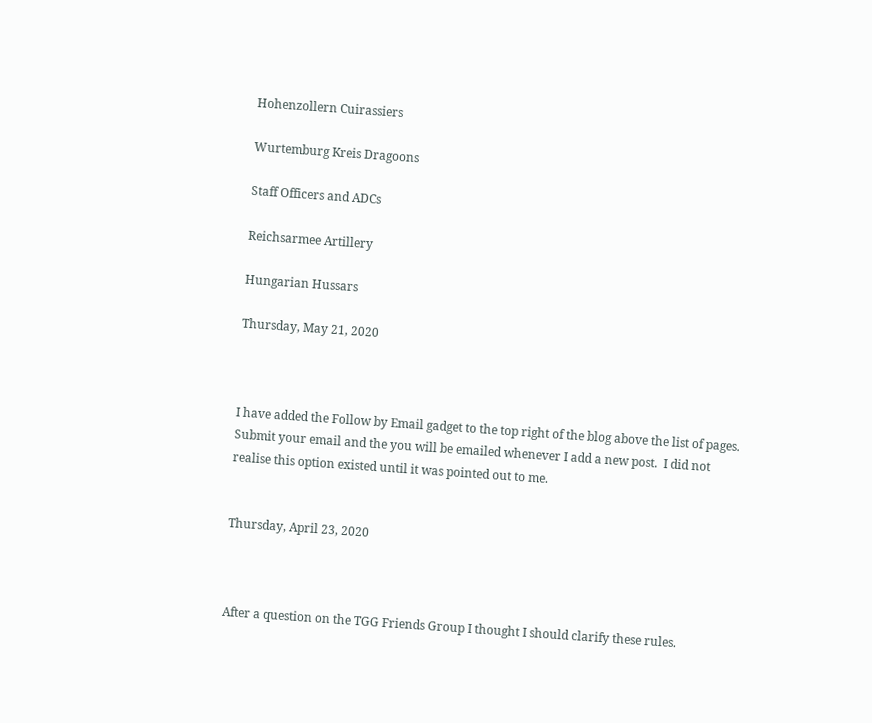Hohenzollern Cuirassiers

Wurtemburg Kreis Dragoons

Staff Officers and ADCs

Reichsarmee Artillery

Hungarian Hussars

Thursday, May 21, 2020



I have added the Follow by Email gadget to the top right of the blog above the list of pages. Submit your email and the you will be emailed whenever I add a new post.  I did not realise this option existed until it was pointed out to me.


Thursday, April 23, 2020



After a question on the TGG Friends Group I thought I should clarify these rules.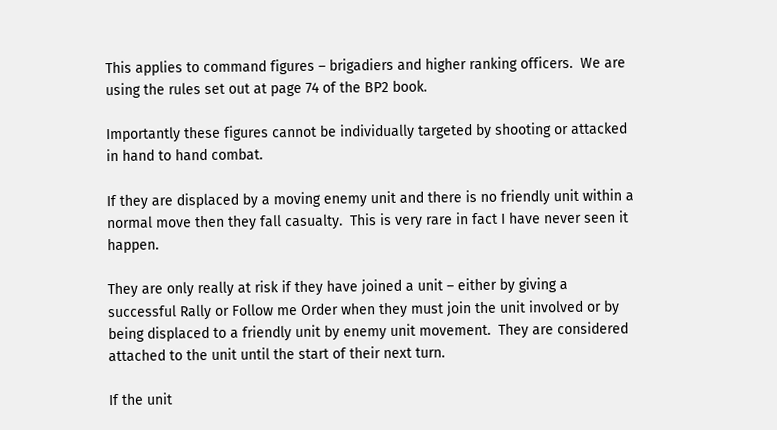This applies to command figures – brigadiers and higher ranking officers.  We are using the rules set out at page 74 of the BP2 book.

Importantly these figures cannot be individually targeted by shooting or attacked in hand to hand combat.

If they are displaced by a moving enemy unit and there is no friendly unit within a normal move then they fall casualty.  This is very rare in fact I have never seen it happen.

They are only really at risk if they have joined a unit – either by giving a successful Rally or Follow me Order when they must join the unit involved or by being displaced to a friendly unit by enemy unit movement.  They are considered attached to the unit until the start of their next turn.

If the unit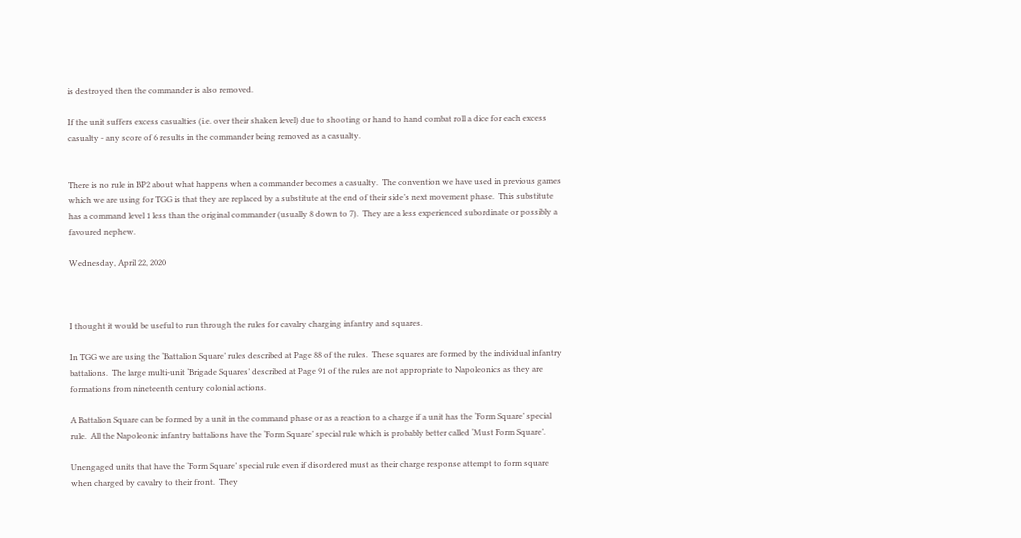is destroyed then the commander is also removed.

If the unit suffers excess casualties (i.e. over their shaken level) due to shooting or hand to hand combat roll a dice for each excess casualty - any score of 6 results in the commander being removed as a casualty.


There is no rule in BP2 about what happens when a commander becomes a casualty.  The convention we have used in previous games which we are using for TGG is that they are replaced by a substitute at the end of their side’s next movement phase.  This substitute has a command level 1 less than the original commander (usually 8 down to 7).  They are a less experienced subordinate or possibly a favoured nephew.

Wednesday, April 22, 2020



I thought it would be useful to run through the rules for cavalry charging infantry and squares.

In TGG we are using the ‘Battalion Square’ rules described at Page 88 of the rules.  These squares are formed by the individual infantry battalions.  The large multi-unit ‘Brigade Squares’ described at Page 91 of the rules are not appropriate to Napoleonics as they are formations from nineteenth century colonial actions.

A Battalion Square can be formed by a unit in the command phase or as a reaction to a charge if a unit has the ‘Form Square’ special rule.  All the Napoleonic infantry battalions have the ‘Form Square’ special rule which is probably better called ‘Must Form Square’.

Unengaged units that have the ‘Form Square’ special rule even if disordered must as their charge response attempt to form square when charged by cavalry to their front.  They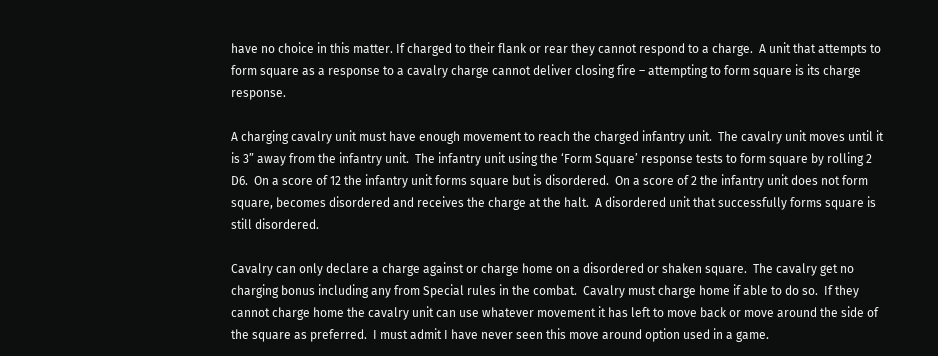have no choice in this matter. If charged to their flank or rear they cannot respond to a charge.  A unit that attempts to form square as a response to a cavalry charge cannot deliver closing fire – attempting to form square is its charge response.

A charging cavalry unit must have enough movement to reach the charged infantry unit.  The cavalry unit moves until it is 3” away from the infantry unit.  The infantry unit using the ‘Form Square’ response tests to form square by rolling 2 D6.  On a score of 12 the infantry unit forms square but is disordered.  On a score of 2 the infantry unit does not form square, becomes disordered and receives the charge at the halt.  A disordered unit that successfully forms square is still disordered.

Cavalry can only declare a charge against or charge home on a disordered or shaken square.  The cavalry get no charging bonus including any from Special rules in the combat.  Cavalry must charge home if able to do so.  If they cannot charge home the cavalry unit can use whatever movement it has left to move back or move around the side of the square as preferred.  I must admit I have never seen this move around option used in a game.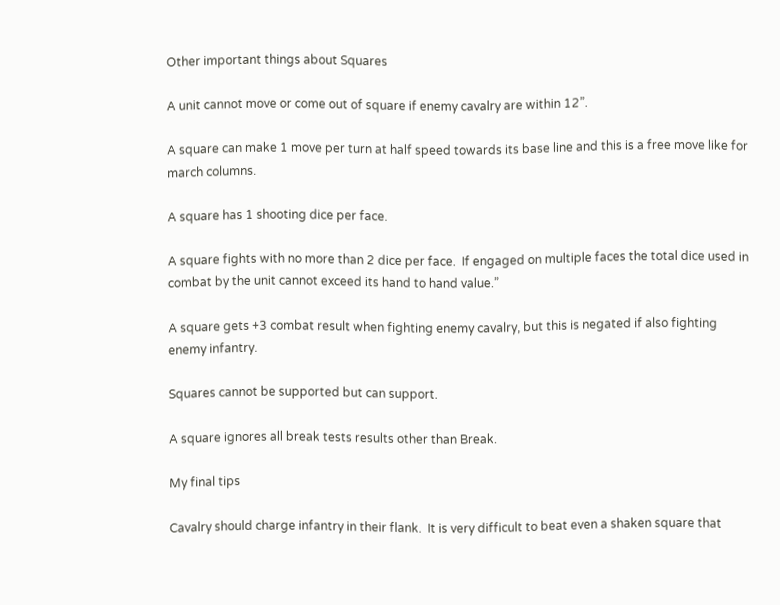Other important things about Squares

A unit cannot move or come out of square if enemy cavalry are within 12”.

A square can make 1 move per turn at half speed towards its base line and this is a free move like for march columns.

A square has 1 shooting dice per face.

A square fights with no more than 2 dice per face.  If engaged on multiple faces the total dice used in combat by the unit cannot exceed its hand to hand value.”

A square gets +3 combat result when fighting enemy cavalry, but this is negated if also fighting enemy infantry.

Squares cannot be supported but can support.

A square ignores all break tests results other than Break.

My final tips

Cavalry should charge infantry in their flank.  It is very difficult to beat even a shaken square that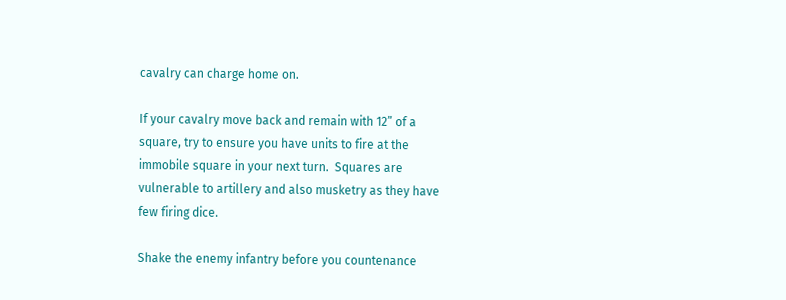cavalry can charge home on.

If your cavalry move back and remain with 12” of a square, try to ensure you have units to fire at the immobile square in your next turn.  Squares are vulnerable to artillery and also musketry as they have few firing dice.

Shake the enemy infantry before you countenance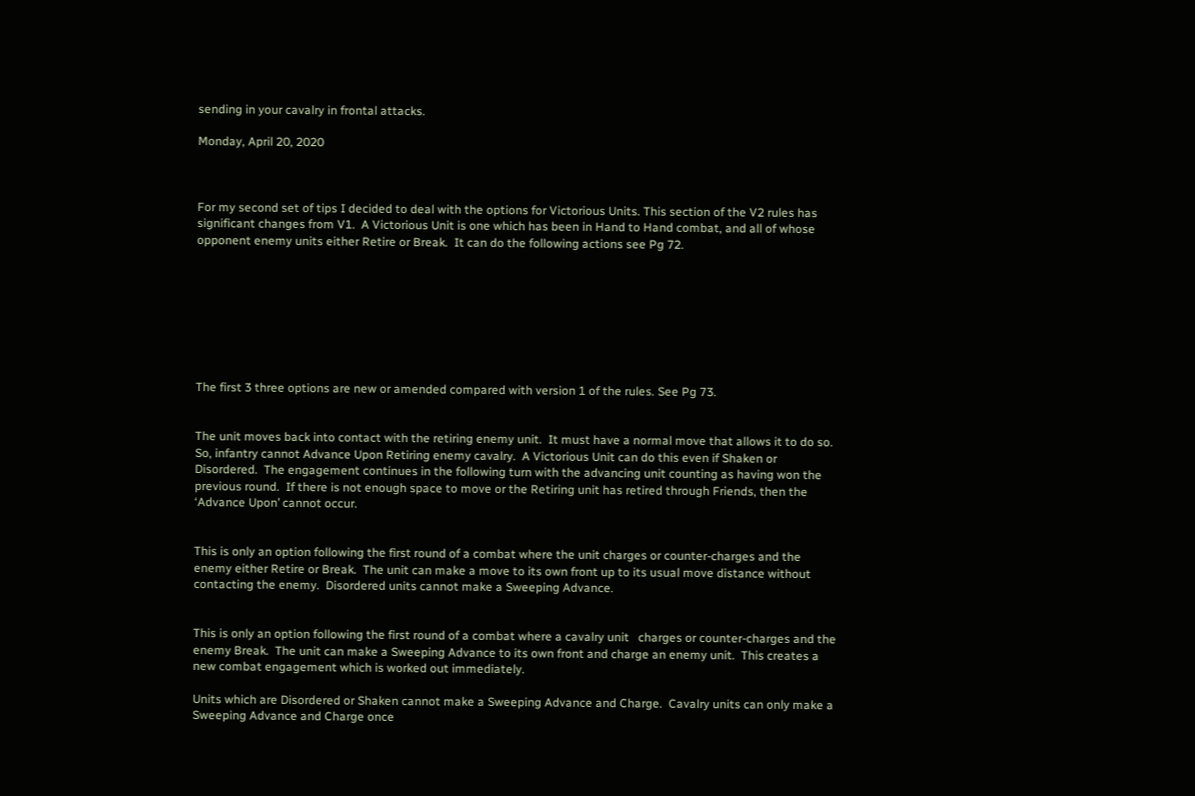sending in your cavalry in frontal attacks.

Monday, April 20, 2020



For my second set of tips I decided to deal with the options for Victorious Units. This section of the V2 rules has significant changes from V1.  A Victorious Unit is one which has been in Hand to Hand combat, and all of whose opponent enemy units either Retire or Break.  It can do the following actions see Pg 72.








The first 3 three options are new or amended compared with version 1 of the rules. See Pg 73.


The unit moves back into contact with the retiring enemy unit.  It must have a normal move that allows it to do so.  So, infantry cannot Advance Upon Retiring enemy cavalry.  A Victorious Unit can do this even if Shaken or Disordered.  The engagement continues in the following turn with the advancing unit counting as having won the previous round.  If there is not enough space to move or the Retiring unit has retired through Friends, then the ‘Advance Upon’ cannot occur.


This is only an option following the first round of a combat where the unit charges or counter-charges and the enemy either Retire or Break.  The unit can make a move to its own front up to its usual move distance without contacting the enemy.  Disordered units cannot make a Sweeping Advance.


This is only an option following the first round of a combat where a cavalry unit   charges or counter-charges and the enemy Break.  The unit can make a Sweeping Advance to its own front and charge an enemy unit.  This creates a new combat engagement which is worked out immediately.

Units which are Disordered or Shaken cannot make a Sweeping Advance and Charge.  Cavalry units can only make a Sweeping Advance and Charge once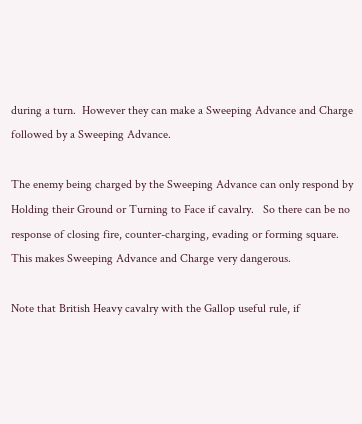during a turn.  However they can make a Sweeping Advance and Charge followed by a Sweeping Advance.

The enemy being charged by the Sweeping Advance can only respond by Holding their Ground or Turning to Face if cavalry.   So there can be no response of closing fire, counter-charging, evading or forming square.  This makes Sweeping Advance and Charge very dangerous.

Note that British Heavy cavalry with the Gallop useful rule, if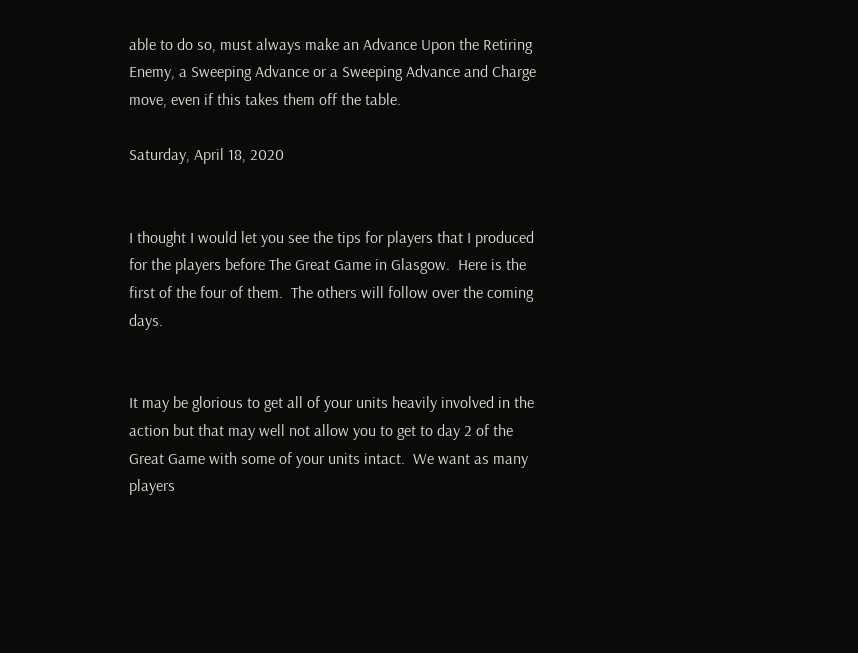able to do so, must always make an Advance Upon the Retiring Enemy, a Sweeping Advance or a Sweeping Advance and Charge move, even if this takes them off the table.

Saturday, April 18, 2020


I thought I would let you see the tips for players that I produced for the players before The Great Game in Glasgow.  Here is the first of the four of them.  The others will follow over the coming days.


It may be glorious to get all of your units heavily involved in the action but that may well not allow you to get to day 2 of the Great Game with some of your units intact.  We want as many players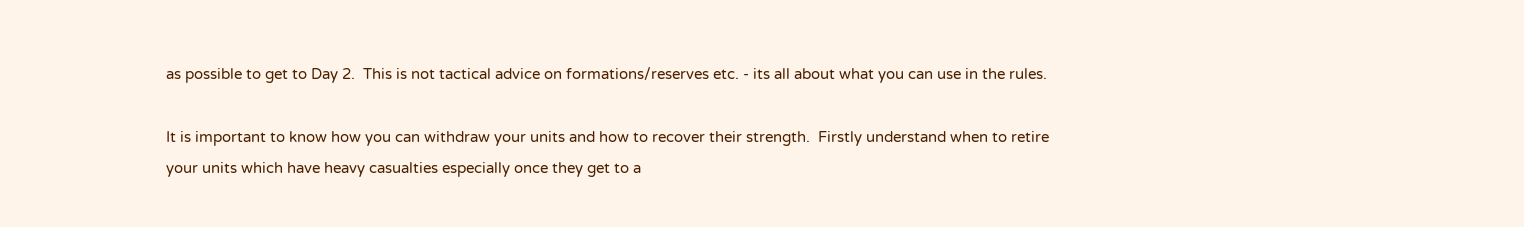as possible to get to Day 2.  This is not tactical advice on formations/reserves etc. - its all about what you can use in the rules.

It is important to know how you can withdraw your units and how to recover their strength.  Firstly understand when to retire your units which have heavy casualties especially once they get to a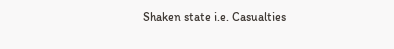Shaken state i.e. Casualties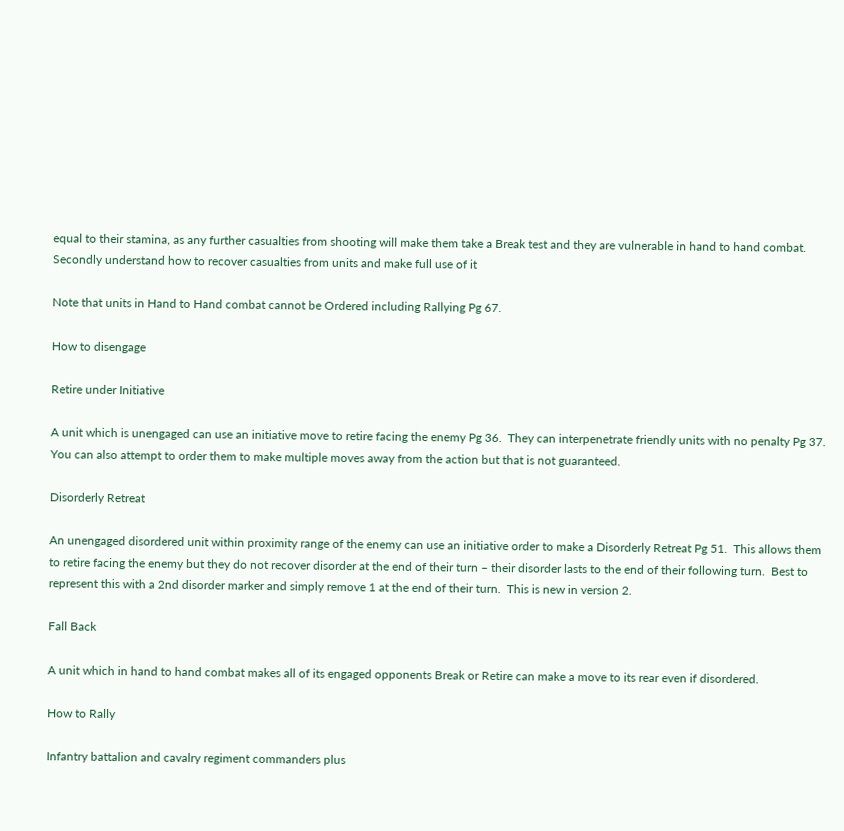equal to their stamina, as any further casualties from shooting will make them take a Break test and they are vulnerable in hand to hand combat.  Secondly understand how to recover casualties from units and make full use of it

Note that units in Hand to Hand combat cannot be Ordered including Rallying Pg 67.

How to disengage

Retire under Initiative

A unit which is unengaged can use an initiative move to retire facing the enemy Pg 36.  They can interpenetrate friendly units with no penalty Pg 37.  You can also attempt to order them to make multiple moves away from the action but that is not guaranteed.

Disorderly Retreat

An unengaged disordered unit within proximity range of the enemy can use an initiative order to make a Disorderly Retreat Pg 51.  This allows them to retire facing the enemy but they do not recover disorder at the end of their turn – their disorder lasts to the end of their following turn.  Best to represent this with a 2nd disorder marker and simply remove 1 at the end of their turn.  This is new in version 2.

Fall Back

A unit which in hand to hand combat makes all of its engaged opponents Break or Retire can make a move to its rear even if disordered.

How to Rally

Infantry battalion and cavalry regiment commanders plus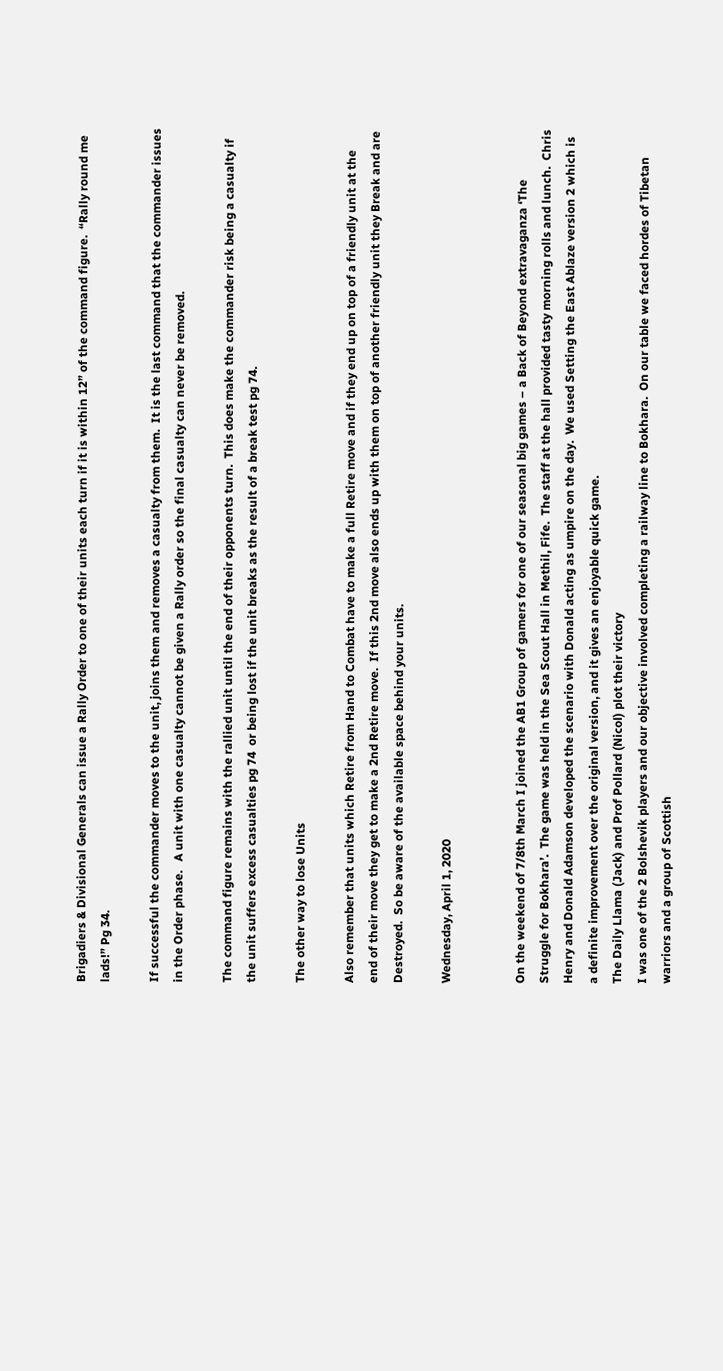Brigadiers & Divisional Generals can issue a Rally Order to one of their units each turn if it is within 12” of the command figure.  “Rally round me lads!” Pg 34.

If successful the commander moves to the unit, joins them and removes a casualty from them.  It is the last command that the commander issues in the Order phase.   A unit with one casualty cannot be given a Rally order so the final casualty can never be removed.

The command figure remains with the rallied unit until the end of their opponents turn.  This does make the commander risk being a casualty if the unit suffers excess casualties pg 74  or being lost if the unit breaks as the result of a break test pg 74.

The other way to lose Units

Also remember that units which Retire from Hand to Combat have to make a full Retire move and if they end up on top of a friendly unit at the end of their move they get to make a 2nd Retire move.  If this 2nd move also ends up with them on top of another friendly unit they Break and are Destroyed.  So be aware of the available space behind your units.

Wednesday, April 1, 2020


On the weekend of 7/8th March I joined the AB1 Group of gamers for one of our seasonal big games – a Back of Beyond extravaganza ‘The Struggle for Bokhara’.  The game was held in the Sea Scout Hall in Methil, Fife.  The staff at the hall provided tasty morning rolls and lunch.  Chris Henry and Donald Adamson developed the scenario with Donald acting as umpire on the day.  We used Setting the East Ablaze version 2 which is a definite improvement over the original version, and it gives an enjoyable quick game.
The Daily Llama (Jack) and Prof Pollard (Nicol) plot their victory
I was one of the 2 Bolshevik players and our objective involved completing a railway line to Bokhara.  On our table we faced hordes of Tibetan warriors and a group of Scottish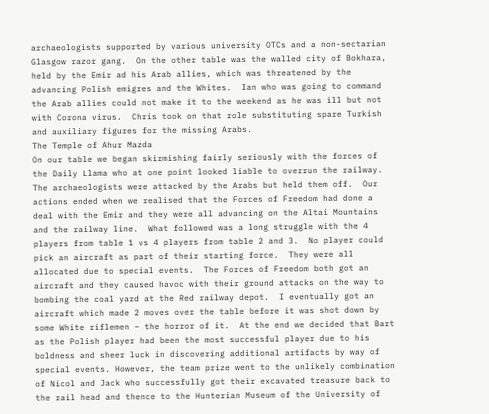archaeologists supported by various university OTCs and a non-sectarian Glasgow razor gang.  On the other table was the walled city of Bokhara, held by the Emir ad his Arab allies, which was threatened by the advancing Polish emigres and the Whites.  Ian who was going to command the Arab allies could not make it to the weekend as he was ill but not with Corona virus.  Chris took on that role substituting spare Turkish and auxiliary figures for the missing Arabs.
The Temple of Ahur Mazda
On our table we began skirmishing fairly seriously with the forces of the Daily Llama who at one point looked liable to overrun the railway.  The archaeologists were attacked by the Arabs but held them off.  Our actions ended when we realised that the Forces of Freedom had done a deal with the Emir and they were all advancing on the Altai Mountains and the railway line.  What followed was a long struggle with the 4 players from table 1 vs 4 players from table 2 and 3.  No player could pick an aircraft as part of their starting force.  They were all allocated due to special events.  The Forces of Freedom both got an aircraft and they caused havoc with their ground attacks on the way to bombing the coal yard at the Red railway depot.  I eventually got an aircraft which made 2 moves over the table before it was shot down by some White riflemen – the horror of it.  At the end we decided that Bart as the Polish player had been the most successful player due to his boldness and sheer luck in discovering additional artifacts by way of special events. However, the team prize went to the unlikely combination of Nicol and Jack who successfully got their excavated treasure back to the rail head and thence to the Hunterian Museum of the University of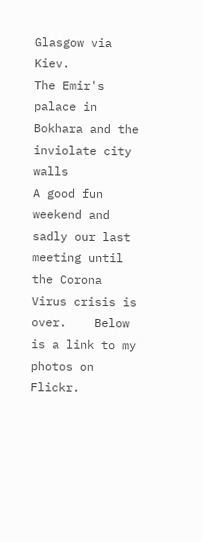Glasgow via Kiev.
The Emir's palace in Bokhara and the inviolate city walls
A good fun weekend and sadly our last meeting until the Corona Virus crisis is over.    Below is a link to my photos on Flickr.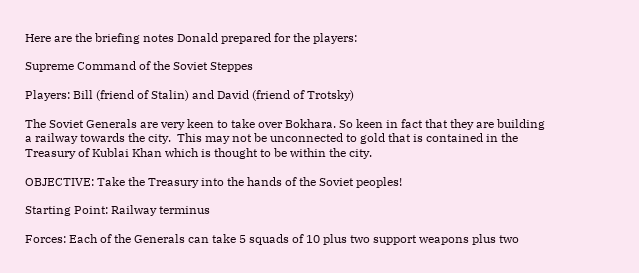Here are the briefing notes Donald prepared for the players:

Supreme Command of the Soviet Steppes

Players: Bill (friend of Stalin) and David (friend of Trotsky)

The Soviet Generals are very keen to take over Bokhara. So keen in fact that they are building a railway towards the city.  This may not be unconnected to gold that is contained in the Treasury of Kublai Khan which is thought to be within the city.

OBJECTIVE: Take the Treasury into the hands of the Soviet peoples!

Starting Point: Railway terminus

Forces: Each of the Generals can take 5 squads of 10 plus two support weapons plus two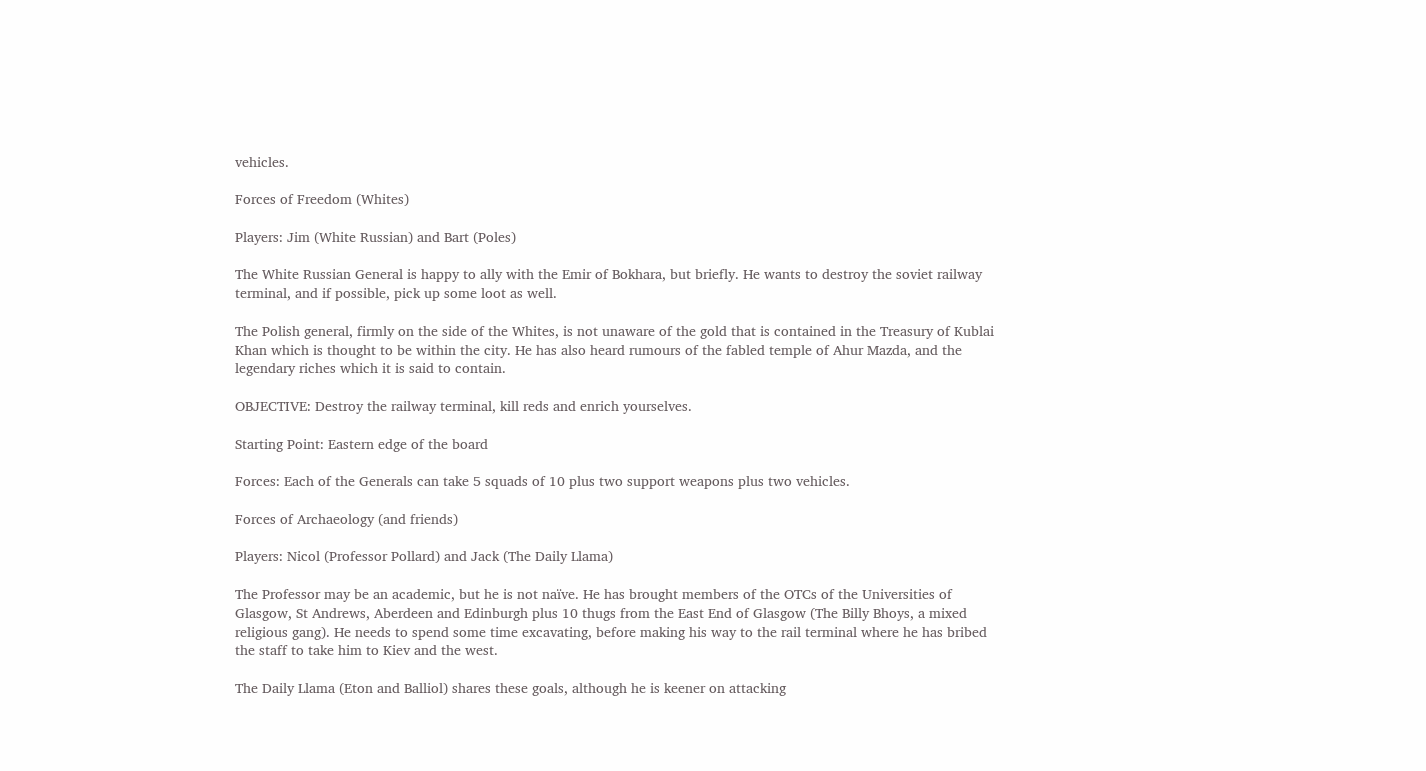vehicles.

Forces of Freedom (Whites)

Players: Jim (White Russian) and Bart (Poles)

The White Russian General is happy to ally with the Emir of Bokhara, but briefly. He wants to destroy the soviet railway terminal, and if possible, pick up some loot as well.

The Polish general, firmly on the side of the Whites, is not unaware of the gold that is contained in the Treasury of Kublai Khan which is thought to be within the city. He has also heard rumours of the fabled temple of Ahur Mazda, and the legendary riches which it is said to contain.

OBJECTIVE: Destroy the railway terminal, kill reds and enrich yourselves.

Starting Point: Eastern edge of the board

Forces: Each of the Generals can take 5 squads of 10 plus two support weapons plus two vehicles.

Forces of Archaeology (and friends)

Players: Nicol (Professor Pollard) and Jack (The Daily Llama)

The Professor may be an academic, but he is not naïve. He has brought members of the OTCs of the Universities of Glasgow, St Andrews, Aberdeen and Edinburgh plus 10 thugs from the East End of Glasgow (The Billy Bhoys, a mixed religious gang). He needs to spend some time excavating, before making his way to the rail terminal where he has bribed the staff to take him to Kiev and the west.

The Daily Llama (Eton and Balliol) shares these goals, although he is keener on attacking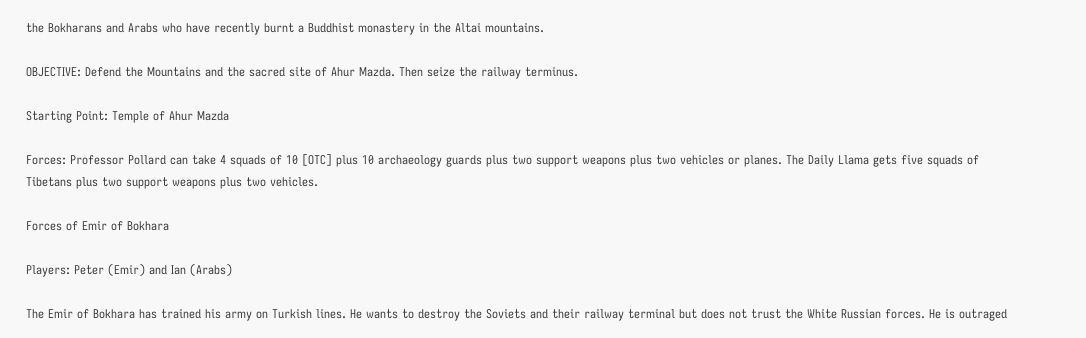the Bokharans and Arabs who have recently burnt a Buddhist monastery in the Altai mountains.

OBJECTIVE: Defend the Mountains and the sacred site of Ahur Mazda. Then seize the railway terminus.

Starting Point: Temple of Ahur Mazda

Forces: Professor Pollard can take 4 squads of 10 [OTC] plus 10 archaeology guards plus two support weapons plus two vehicles or planes. The Daily Llama gets five squads of Tibetans plus two support weapons plus two vehicles.

Forces of Emir of Bokhara

Players: Peter (Emir) and Ian (Arabs)

The Emir of Bokhara has trained his army on Turkish lines. He wants to destroy the Soviets and their railway terminal but does not trust the White Russian forces. He is outraged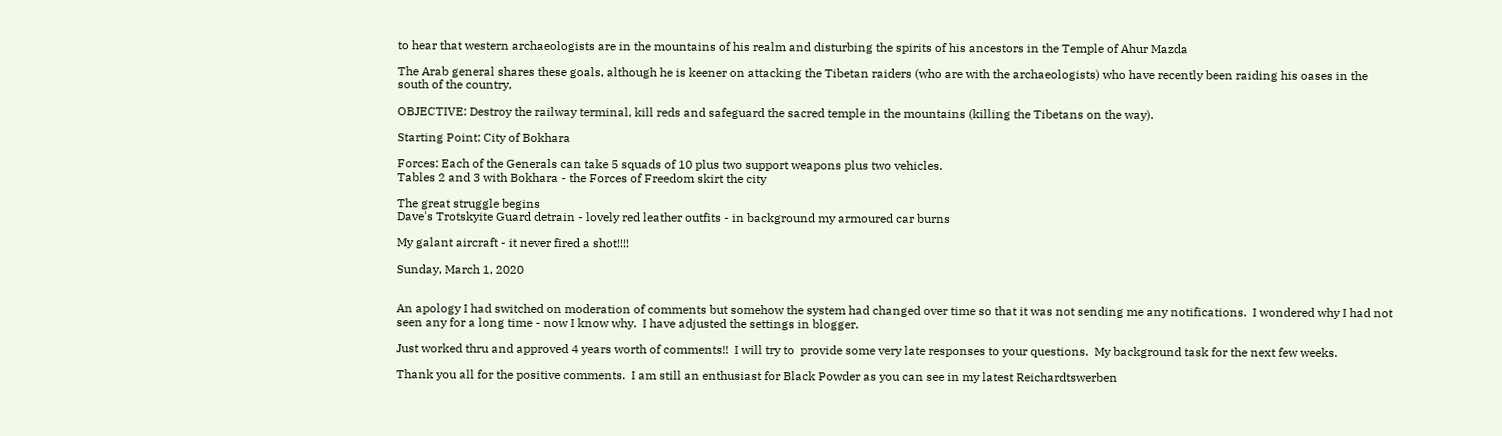to hear that western archaeologists are in the mountains of his realm and disturbing the spirits of his ancestors in the Temple of Ahur Mazda

The Arab general shares these goals, although he is keener on attacking the Tibetan raiders (who are with the archaeologists) who have recently been raiding his oases in the south of the country,

OBJECTIVE: Destroy the railway terminal, kill reds and safeguard the sacred temple in the mountains (killing the Tibetans on the way).

Starting Point: City of Bokhara

Forces: Each of the Generals can take 5 squads of 10 plus two support weapons plus two vehicles.
Tables 2 and 3 with Bokhara - the Forces of Freedom skirt the city

The great struggle begins
Dave's Trotskyite Guard detrain - lovely red leather outfits - in background my armoured car burns

My galant aircraft - it never fired a shot!!!!

Sunday, March 1, 2020


An apology I had switched on moderation of comments but somehow the system had changed over time so that it was not sending me any notifications.  I wondered why I had not seen any for a long time - now I know why.  I have adjusted the settings in blogger.

Just worked thru and approved 4 years worth of comments!!  I will try to  provide some very late responses to your questions.  My background task for the next few weeks.

Thank you all for the positive comments.  I am still an enthusiast for Black Powder as you can see in my latest Reichardtswerben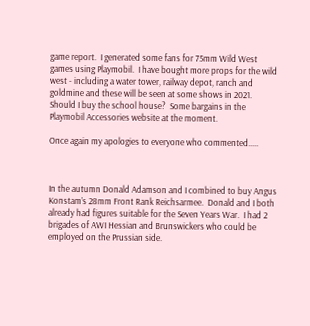game report.  I generated some fans for 75mm Wild West games using Playmobil.  I have bought more props for the wild west - including a water tower, railway depot, ranch and goldmine and these will be seen at some shows in 2021.  Should I buy the school house?  Some bargains in the Playmobil Accessories website at the moment.

Once again my apologies to everyone who commented.....



In the autumn Donald Adamson and I combined to buy Angus Konstam’s 28mm Front Rank Reichsarmee.  Donald and I both already had figures suitable for the Seven Years War.  I had 2 brigades of AWI Hessian and Brunswickers who could be employed on the Prussian side.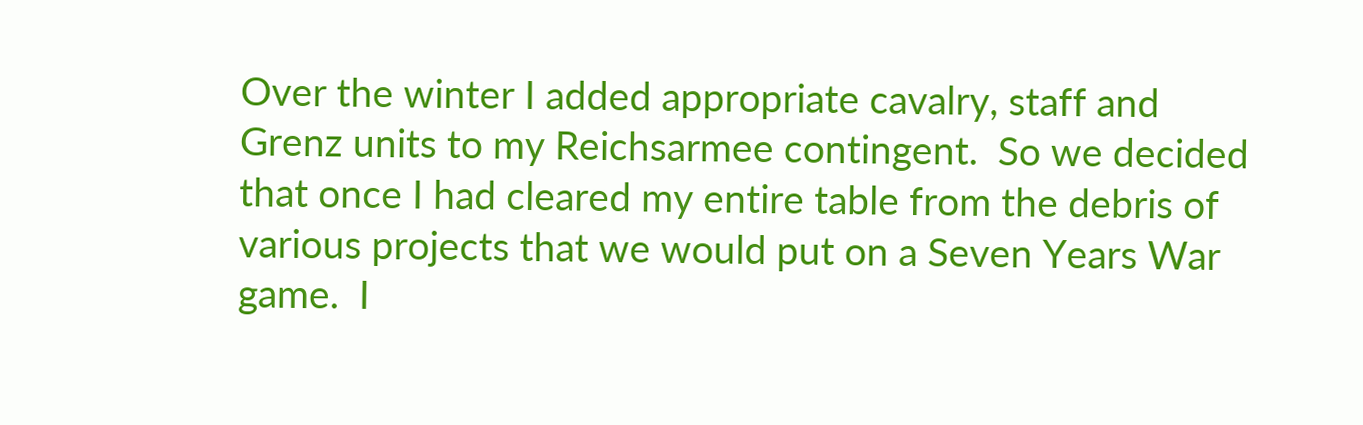Over the winter I added appropriate cavalry, staff and Grenz units to my Reichsarmee contingent.  So we decided that once I had cleared my entire table from the debris of various projects that we would put on a Seven Years War game.  I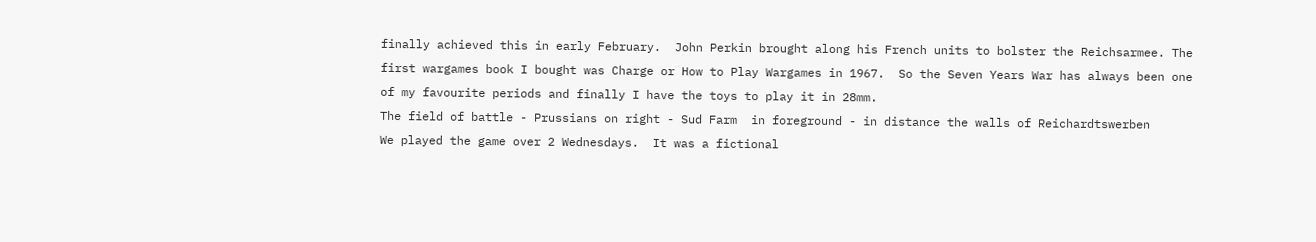finally achieved this in early February.  John Perkin brought along his French units to bolster the Reichsarmee. The first wargames book I bought was Charge or How to Play Wargames in 1967.  So the Seven Years War has always been one of my favourite periods and finally I have the toys to play it in 28mm.
The field of battle - Prussians on right - Sud Farm  in foreground - in distance the walls of Reichardtswerben
We played the game over 2 Wednesdays.  It was a fictional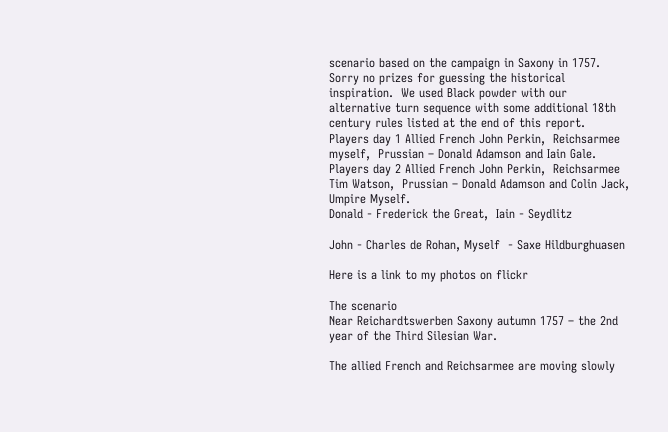scenario based on the campaign in Saxony in 1757.  Sorry no prizes for guessing the historical inspiration.  We used Black powder with our alternative turn sequence with some additional 18th century rules listed at the end of this report.
Players day 1 Allied French John Perkin,  Reichsarmee  myself,  Prussian – Donald Adamson and Iain Gale.
Players day 2 Allied French John Perkin,  Reichsarmee  Tim Watson,  Prussian – Donald Adamson and Colin Jack, Umpire Myself.
Donald - Frederick the Great,  Iain - Seydlitz

John - Charles de Rohan, Myself  - Saxe Hildburghuasen

Here is a link to my photos on flickr

The scenario
Near Reichardtswerben Saxony autumn 1757 – the 2nd year of the Third Silesian War.

The allied French and Reichsarmee are moving slowly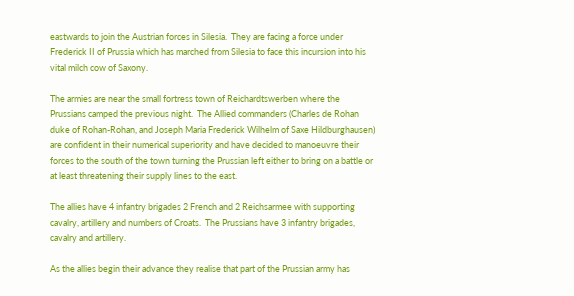eastwards to join the Austrian forces in Silesia.  They are facing a force under Frederick II of Prussia which has marched from Silesia to face this incursion into his vital milch cow of Saxony.

The armies are near the small fortress town of Reichardtswerben where the Prussians camped the previous night.  The Allied commanders (Charles de Rohan duke of Rohan-Rohan, and Joseph Maria Frederick Wilhelm of Saxe Hildburghausen) are confident in their numerical superiority and have decided to manoeuvre their forces to the south of the town turning the Prussian left either to bring on a battle or at least threatening their supply lines to the east.

The allies have 4 infantry brigades 2 French and 2 Reichsarmee with supporting cavalry, artillery and numbers of Croats.  The Prussians have 3 infantry brigades, cavalry and artillery.

As the allies begin their advance they realise that part of the Prussian army has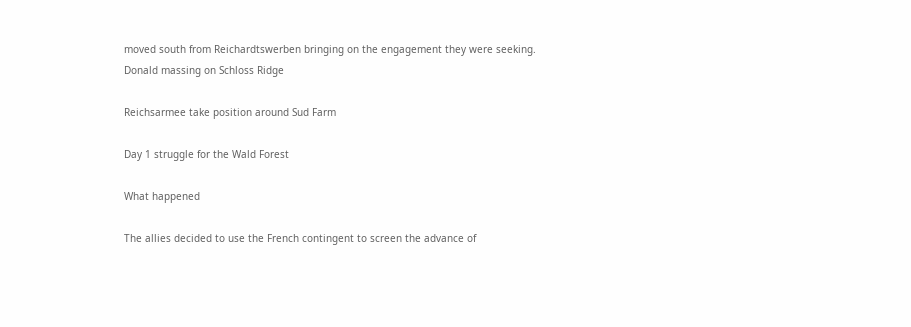moved south from Reichardtswerben bringing on the engagement they were seeking.
Donald massing on Schloss Ridge

Reichsarmee take position around Sud Farm

Day 1 struggle for the Wald Forest

What happened

The allies decided to use the French contingent to screen the advance of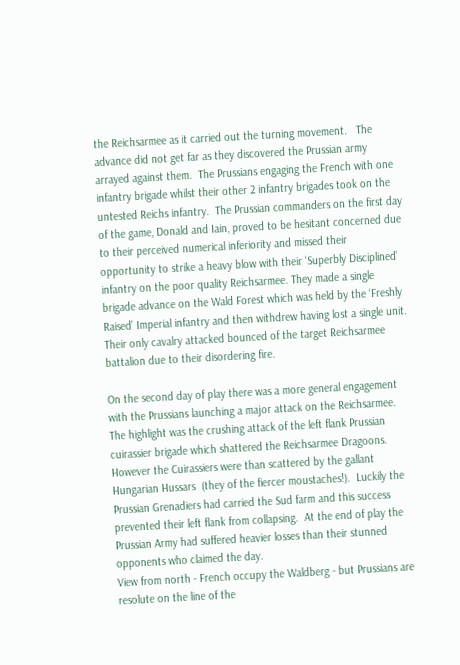the Reichsarmee as it carried out the turning movement.   The advance did not get far as they discovered the Prussian army arrayed against them.  The Prussians engaging the French with one infantry brigade whilst their other 2 infantry brigades took on the untested Reichs infantry.  The Prussian commanders on the first day of the game, Donald and Iain, proved to be hesitant concerned due to their perceived numerical inferiority and missed their opportunity to strike a heavy blow with their ‘Superbly Disciplined’ infantry on the poor quality Reichsarmee. They made a single brigade advance on the Wald Forest which was held by the ‘Freshly Raised’ Imperial infantry and then withdrew having lost a single unit.  Their only cavalry attacked bounced of the target Reichsarmee battalion due to their disordering fire.

On the second day of play there was a more general engagement with the Prussians launching a major attack on the Reichsarmee.  The highlight was the crushing attack of the left flank Prussian cuirassier brigade which shattered the Reichsarmee Dragoons.  However the Cuirassiers were than scattered by the gallant Hungarian Hussars  (they of the fiercer moustaches!).  Luckily the Prussian Grenadiers had carried the Sud farm and this success prevented their left flank from collapsing.  At the end of play the Prussian Army had suffered heavier losses than their stunned opponents who claimed the day.
View from north - French occupy the Waldberg - but Prussians are resolute on the line of the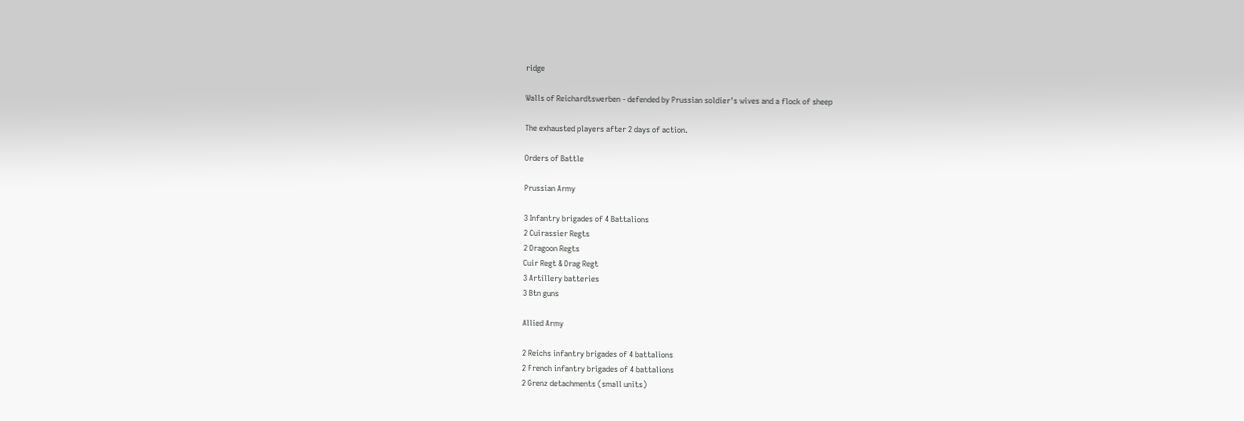ridge

Walls of Reichardtswerben - defended by Prussian soldier's wives and a flock of sheep

The exhausted players after 2 days of action.

Orders of Battle

Prussian Army

3 Infantry brigades of 4 Battalions
2 Cuirassier Regts
2 Dragoon Regts
Cuir Regt & Drag Regt
3 Artillery batteries
3 Btn guns

Allied Army

2 Reichs infantry brigades of 4 battalions
2 French infantry brigades of 4 battalions
2 Grenz detachments (small units)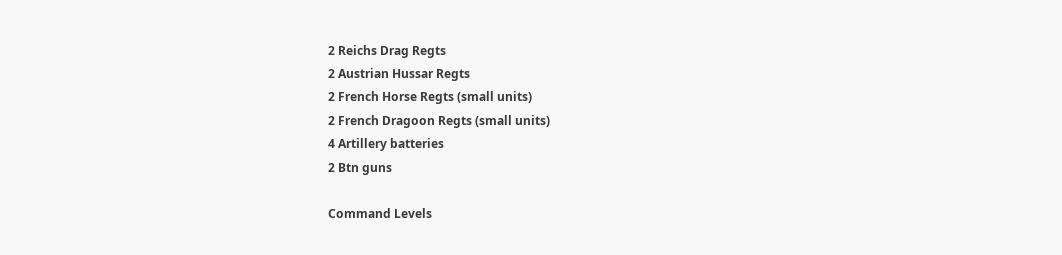2 Reichs Drag Regts
2 Austrian Hussar Regts
2 French Horse Regts (small units)
2 French Dragoon Regts (small units)
4 Artillery batteries
2 Btn guns

Command Levels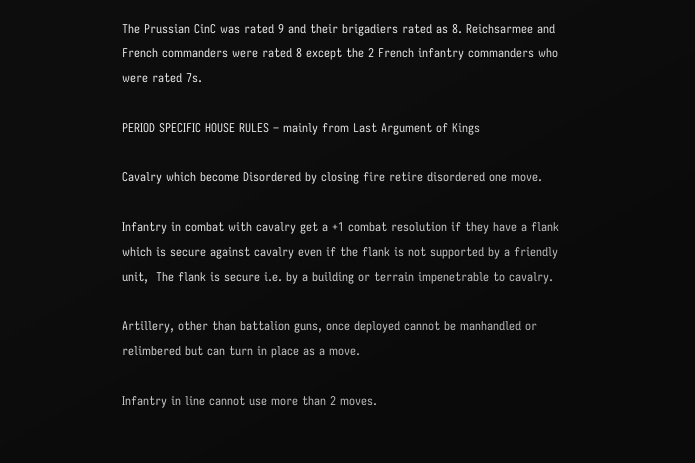The Prussian CinC was rated 9 and their brigadiers rated as 8. Reichsarmee and French commanders were rated 8 except the 2 French infantry commanders who were rated 7s.

PERIOD SPECIFIC HOUSE RULES – mainly from Last Argument of Kings

Cavalry which become Disordered by closing fire retire disordered one move.

Infantry in combat with cavalry get a +1 combat resolution if they have a flank which is secure against cavalry even if the flank is not supported by a friendly unit,  The flank is secure i.e. by a building or terrain impenetrable to cavalry.

Artillery, other than battalion guns, once deployed cannot be manhandled or relimbered but can turn in place as a move.

Infantry in line cannot use more than 2 moves.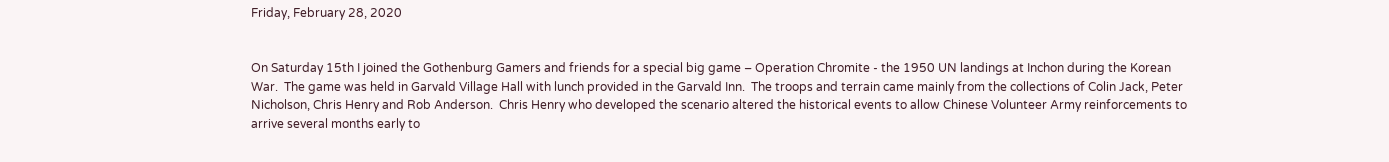Friday, February 28, 2020


On Saturday 15th I joined the Gothenburg Gamers and friends for a special big game – Operation Chromite - the 1950 UN landings at Inchon during the Korean War.  The game was held in Garvald Village Hall with lunch provided in the Garvald Inn.  The troops and terrain came mainly from the collections of Colin Jack, Peter Nicholson, Chris Henry and Rob Anderson.  Chris Henry who developed the scenario altered the historical events to allow Chinese Volunteer Army reinforcements to arrive several months early to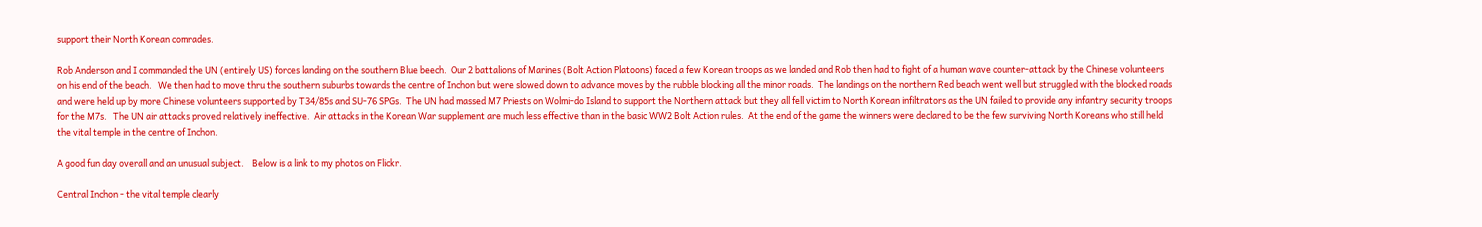support their North Korean comrades.

Rob Anderson and I commanded the UN (entirely US) forces landing on the southern Blue beech.  Our 2 battalions of Marines (Bolt Action Platoons) faced a few Korean troops as we landed and Rob then had to fight of a human wave counter-attack by the Chinese volunteers on his end of the beach.   We then had to move thru the southern suburbs towards the centre of Inchon but were slowed down to advance moves by the rubble blocking all the minor roads.  The landings on the northern Red beach went well but struggled with the blocked roads and were held up by more Chinese volunteers supported by T34/85s and SU-76 SPGs.  The UN had massed M7 Priests on Wolmi-do Island to support the Northern attack but they all fell victim to North Korean infiltrators as the UN failed to provide any infantry security troops for the M7s.   The UN air attacks proved relatively ineffective.  Air attacks in the Korean War supplement are much less effective than in the basic WW2 Bolt Action rules.  At the end of the game the winners were declared to be the few surviving North Koreans who still held the vital temple in the centre of Inchon.

A good fun day overall and an unusual subject.    Below is a link to my photos on Flickr.

Central Inchon - the vital temple clearly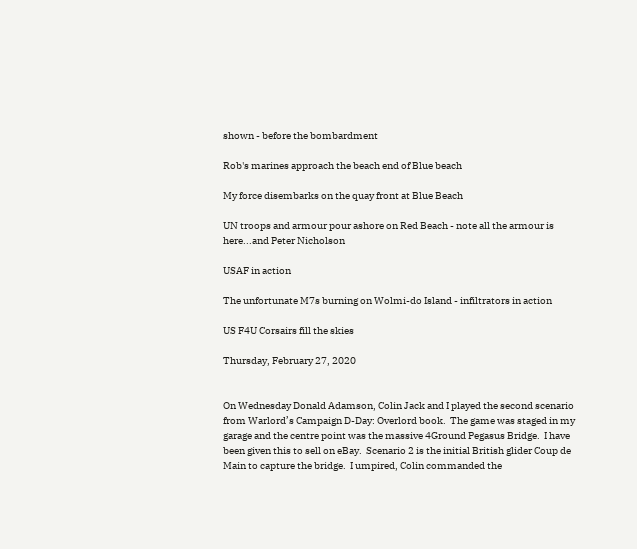shown - before the bombardment

Rob's marines approach the beach end of Blue beach

My force disembarks on the quay front at Blue Beach

UN troops and armour pour ashore on Red Beach - note all the armour is here...and Peter Nicholson

USAF in action

The unfortunate M7s burning on Wolmi-do Island - infiltrators in action

US F4U Corsairs fill the skies

Thursday, February 27, 2020


On Wednesday Donald Adamson, Colin Jack and I played the second scenario from Warlord’s Campaign D-Day: Overlord book.  The game was staged in my garage and the centre point was the massive 4Ground Pegasus Bridge.  I have been given this to sell on eBay.  Scenario 2 is the initial British glider Coup de Main to capture the bridge.  I umpired, Colin commanded the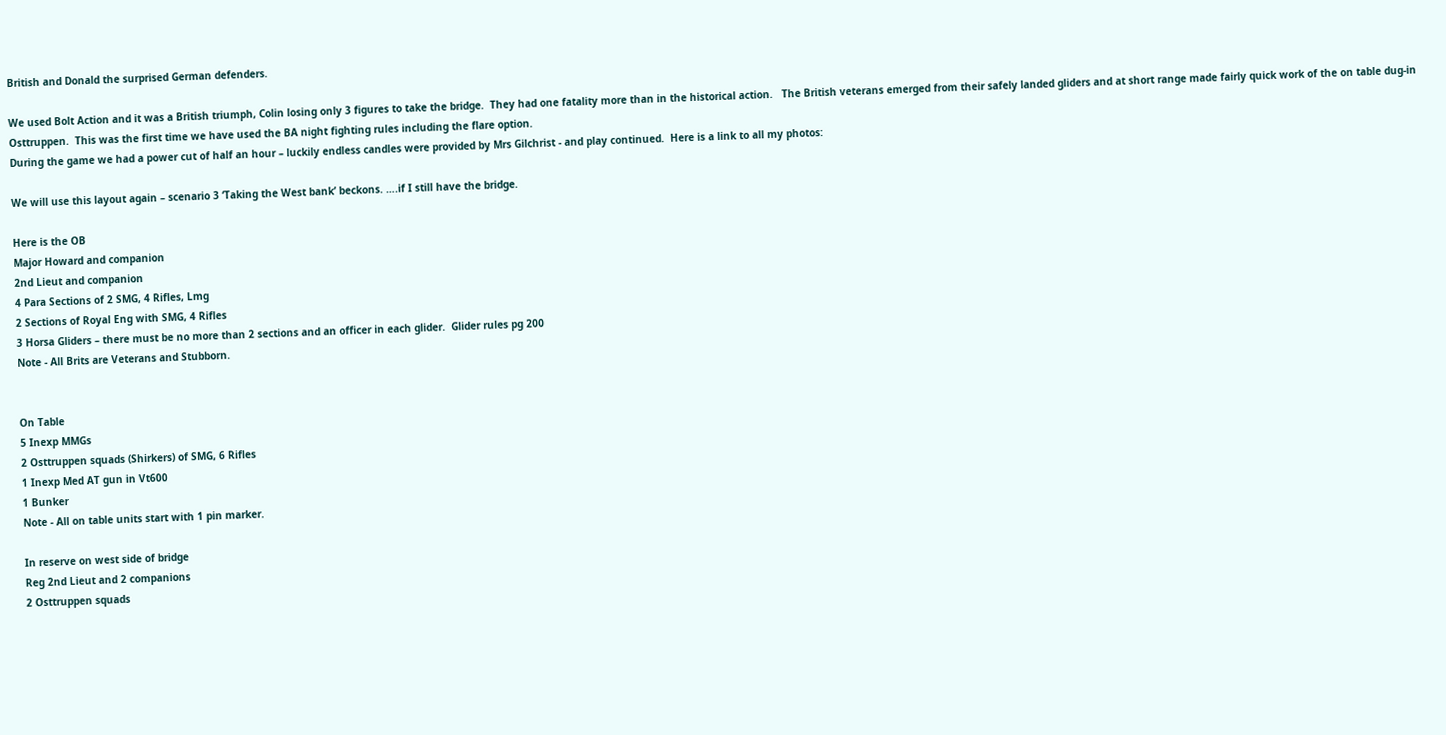British and Donald the surprised German defenders.

We used Bolt Action and it was a British triumph, Colin losing only 3 figures to take the bridge.  They had one fatality more than in the historical action.   The British veterans emerged from their safely landed gliders and at short range made fairly quick work of the on table dug-in Osttruppen.  This was the first time we have used the BA night fighting rules including the flare option.
During the game we had a power cut of half an hour – luckily endless candles were provided by Mrs Gilchrist - and play continued.  Here is a link to all my photos:

We will use this layout again – scenario 3 ‘Taking the West bank’ beckons. ….if I still have the bridge.

Here is the OB
Major Howard and companion
2nd Lieut and companion
4 Para Sections of 2 SMG, 4 Rifles, Lmg
2 Sections of Royal Eng with SMG, 4 Rifles
3 Horsa Gliders – there must be no more than 2 sections and an officer in each glider.  Glider rules pg 200
Note - All Brits are Veterans and Stubborn.


On Table
5 Inexp MMGs
2 Osttruppen squads (Shirkers) of SMG, 6 Rifles
1 Inexp Med AT gun in Vt600
1 Bunker
Note - All on table units start with 1 pin marker.

In reserve on west side of bridge
Reg 2nd Lieut and 2 companions
2 Osttruppen squads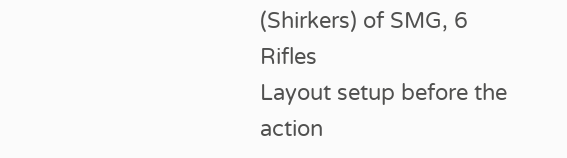(Shirkers) of SMG, 6 Rifles
Layout setup before the action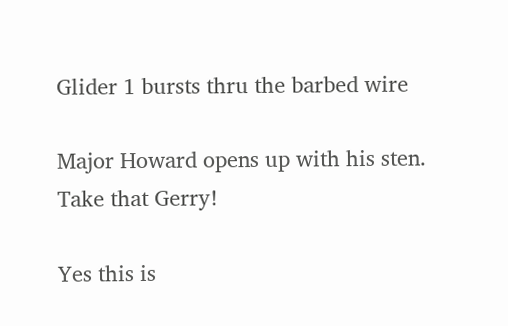Glider 1 bursts thru the barbed wire

Major Howard opens up with his sten.  Take that Gerry!

Yes this is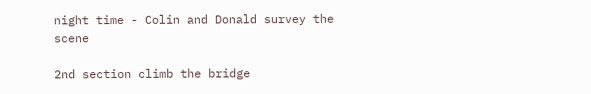night time - Colin and Donald survey the scene

2nd section climb the bridge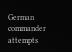German commander attempts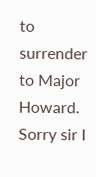to surrender to Major Howard.  Sorry sir I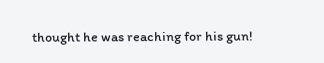thought he was reaching for his gun!